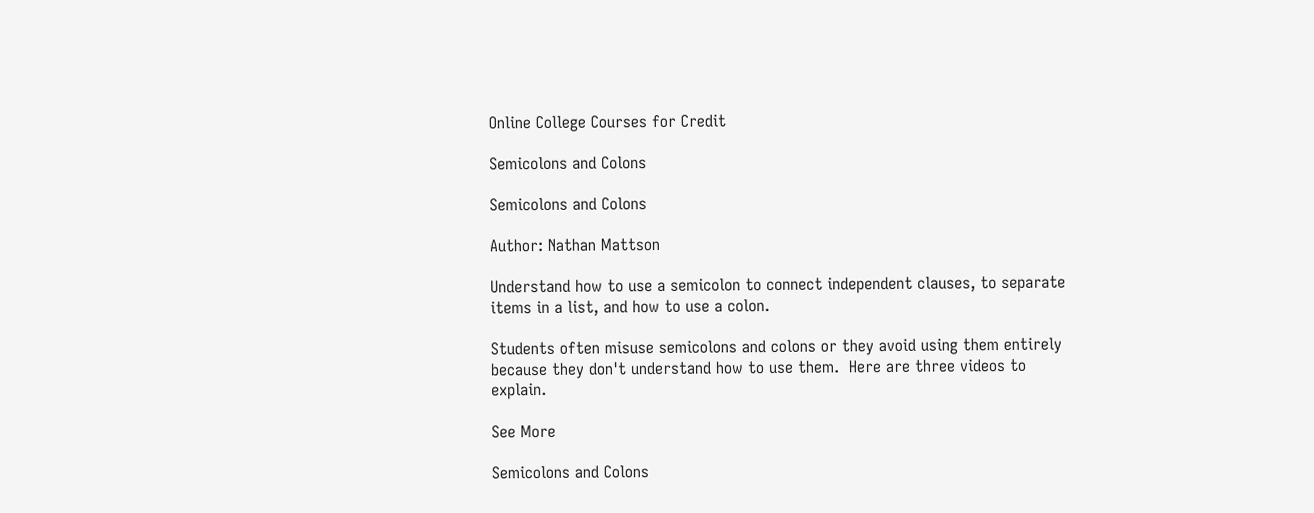Online College Courses for Credit

Semicolons and Colons

Semicolons and Colons

Author: Nathan Mattson

Understand how to use a semicolon to connect independent clauses, to separate items in a list, and how to use a colon.

Students often misuse semicolons and colons or they avoid using them entirely because they don't understand how to use them.  Here are three videos to explain.

See More

Semicolons and Colons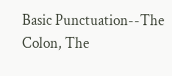Basic Punctuation--The Colon, The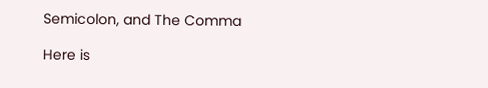Semicolon, and The Comma

Here is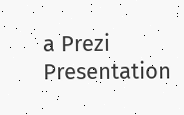a Prezi Presentation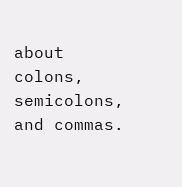about colons, semicolons, and commas.